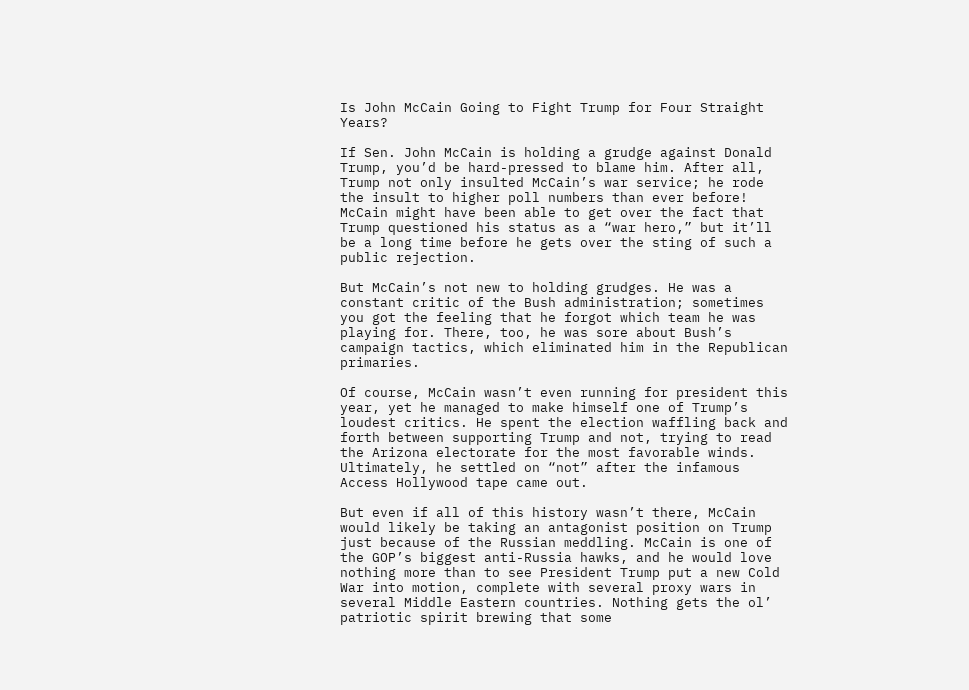Is John McCain Going to Fight Trump for Four Straight Years?

If Sen. John McCain is holding a grudge against Donald Trump, you’d be hard-pressed to blame him. After all, Trump not only insulted McCain’s war service; he rode the insult to higher poll numbers than ever before! McCain might have been able to get over the fact that Trump questioned his status as a “war hero,” but it’ll be a long time before he gets over the sting of such a public rejection.

But McCain’s not new to holding grudges. He was a constant critic of the Bush administration; sometimes you got the feeling that he forgot which team he was playing for. There, too, he was sore about Bush’s campaign tactics, which eliminated him in the Republican primaries.

Of course, McCain wasn’t even running for president this year, yet he managed to make himself one of Trump’s loudest critics. He spent the election waffling back and forth between supporting Trump and not, trying to read the Arizona electorate for the most favorable winds. Ultimately, he settled on “not” after the infamous Access Hollywood tape came out.

But even if all of this history wasn’t there, McCain would likely be taking an antagonist position on Trump just because of the Russian meddling. McCain is one of the GOP’s biggest anti-Russia hawks, and he would love nothing more than to see President Trump put a new Cold War into motion, complete with several proxy wars in several Middle Eastern countries. Nothing gets the ol’ patriotic spirit brewing that some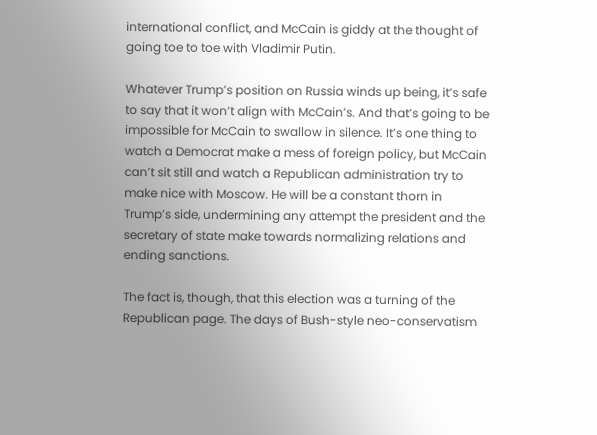international conflict, and McCain is giddy at the thought of going toe to toe with Vladimir Putin.

Whatever Trump’s position on Russia winds up being, it’s safe to say that it won’t align with McCain’s. And that’s going to be impossible for McCain to swallow in silence. It’s one thing to watch a Democrat make a mess of foreign policy, but McCain can’t sit still and watch a Republican administration try to make nice with Moscow. He will be a constant thorn in Trump’s side, undermining any attempt the president and the secretary of state make towards normalizing relations and ending sanctions.

The fact is, though, that this election was a turning of the Republican page. The days of Bush-style neo-conservatism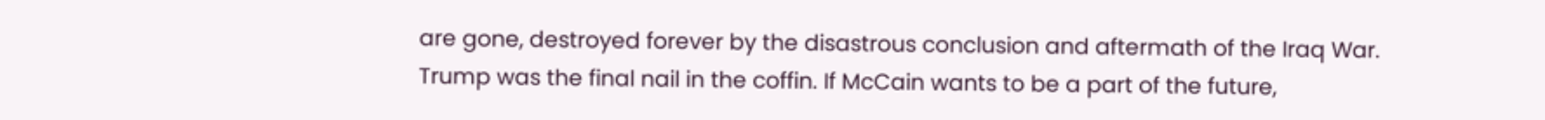are gone, destroyed forever by the disastrous conclusion and aftermath of the Iraq War. Trump was the final nail in the coffin. If McCain wants to be a part of the future,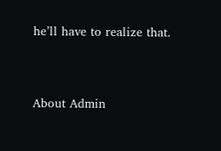he’ll have to realize that.


About Admin